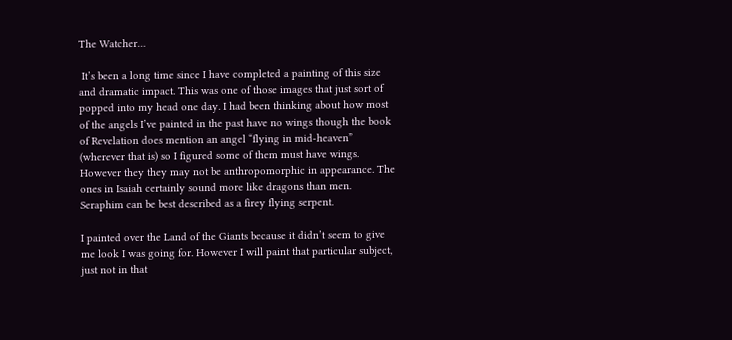The Watcher…

 It’s been a long time since I have completed a painting of this size and dramatic impact. This was one of those images that just sort of popped into my head one day. I had been thinking about how most of the angels I’ve painted in the past have no wings though the book of Revelation does mention an angel “flying in mid-heaven” (wherever that is) so I figured some of them must have wings. However they they may not be anthropomorphic in appearance. The ones in Isaiah certainly sound more like dragons than men. Seraphim can be best described as a firey flying serpent.

I painted over the Land of the Giants because it didn’t seem to give me look I was going for. However I will paint that particular subject, just not in that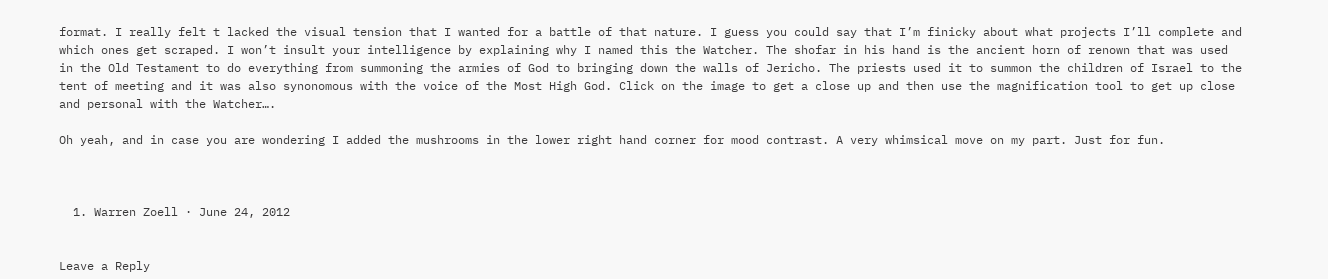format. I really felt t lacked the visual tension that I wanted for a battle of that nature. I guess you could say that I’m finicky about what projects I’ll complete and which ones get scraped. I won’t insult your intelligence by explaining why I named this the Watcher. The shofar in his hand is the ancient horn of renown that was used in the Old Testament to do everything from summoning the armies of God to bringing down the walls of Jericho. The priests used it to summon the children of Israel to the tent of meeting and it was also synonomous with the voice of the Most High God. Click on the image to get a close up and then use the magnification tool to get up close and personal with the Watcher….

Oh yeah, and in case you are wondering I added the mushrooms in the lower right hand corner for mood contrast. A very whimsical move on my part. Just for fun.



  1. Warren Zoell · June 24, 2012


Leave a Reply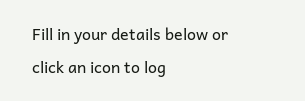Fill in your details below or click an icon to log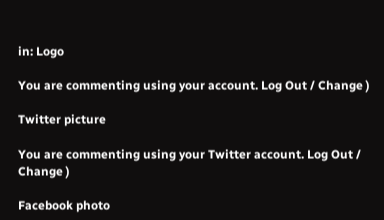in: Logo

You are commenting using your account. Log Out / Change )

Twitter picture

You are commenting using your Twitter account. Log Out / Change )

Facebook photo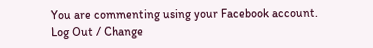You are commenting using your Facebook account. Log Out / Change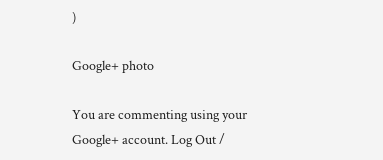)

Google+ photo

You are commenting using your Google+ account. Log Out /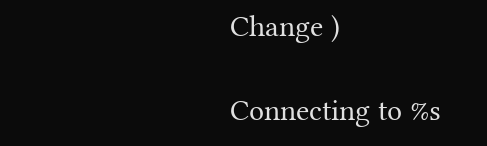Change )

Connecting to %s